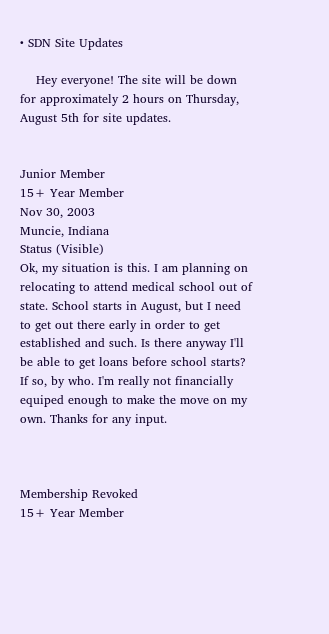• SDN Site Updates

    Hey everyone! The site will be down for approximately 2 hours on Thursday, August 5th for site updates.


Junior Member
15+ Year Member
Nov 30, 2003
Muncie, Indiana
Status (Visible)
Ok, my situation is this. I am planning on relocating to attend medical school out of state. School starts in August, but I need to get out there early in order to get established and such. Is there anyway I'll be able to get loans before school starts? If so, by who. I'm really not financially equiped enough to make the move on my own. Thanks for any input.



Membership Revoked
15+ Year Member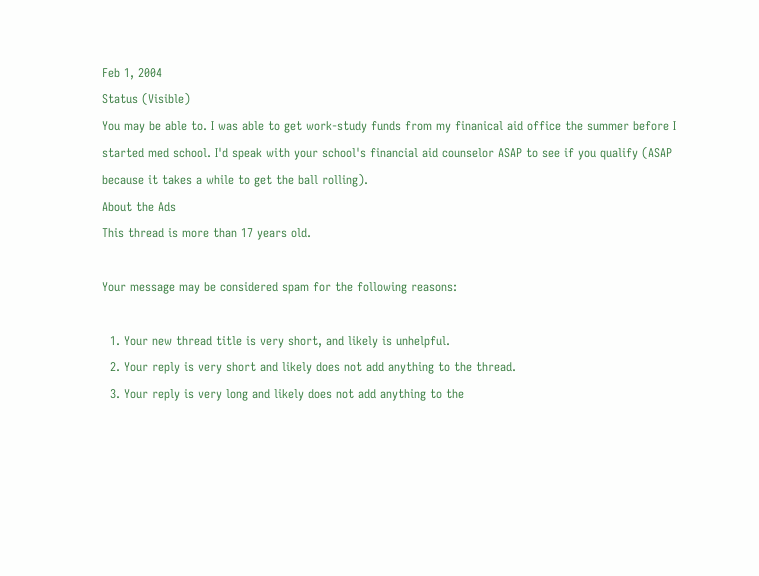Feb 1, 2004
Status (Visible)
You may be able to. I was able to get work-study funds from my finanical aid office the summer before I started med school. I'd speak with your school's financial aid counselor ASAP to see if you qualify (ASAP because it takes a while to get the ball rolling).
About the Ads
This thread is more than 17 years old.

Your message may be considered spam for the following reasons:

  1. Your new thread title is very short, and likely is unhelpful.
  2. Your reply is very short and likely does not add anything to the thread.
  3. Your reply is very long and likely does not add anything to the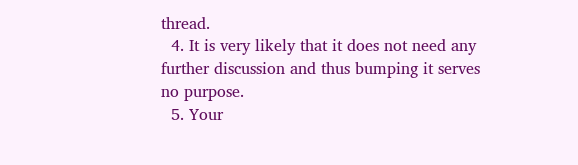thread.
  4. It is very likely that it does not need any further discussion and thus bumping it serves no purpose.
  5. Your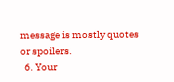message is mostly quotes or spoilers.
  6. Your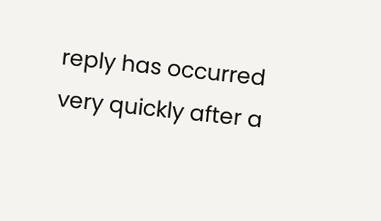reply has occurred very quickly after a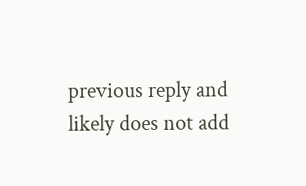previous reply and likely does not add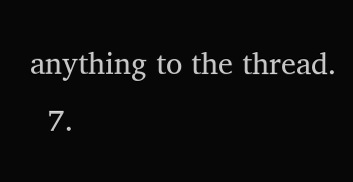anything to the thread.
  7.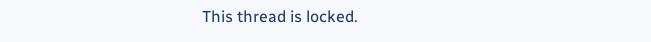This thread is locked.